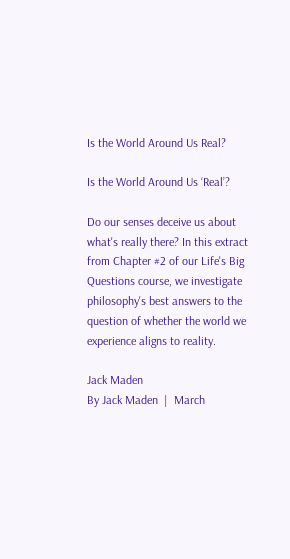Is the World Around Us Real?

Is the World Around Us ‘Real’?

Do our senses deceive us about what's really there? In this extract from Chapter #2 of our Life's Big Questions course, we investigate philosophy's best answers to the question of whether the world we experience aligns to reality.

Jack Maden
By Jack Maden  |  March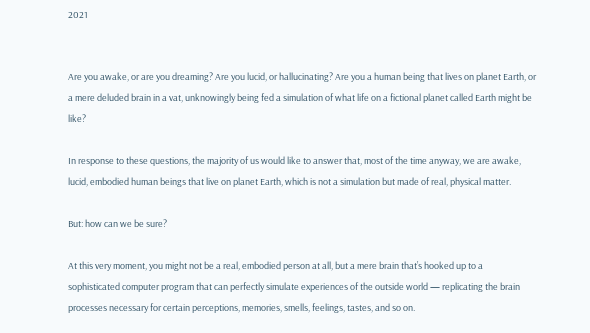2021


Are you awake, or are you dreaming? Are you lucid, or hallucinating? Are you a human being that lives on planet Earth, or a mere deluded brain in a vat, unknowingly being fed a simulation of what life on a fictional planet called Earth might be like?

In response to these questions, the majority of us would like to answer that, most of the time anyway, we are awake, lucid, embodied human beings that live on planet Earth, which is not a simulation but made of real, physical matter.

But: how can we be sure?

At this very moment, you might not be a real, embodied person at all, but a mere brain that’s hooked up to a sophisticated computer program that can perfectly simulate experiences of the outside world — replicating the brain processes necessary for certain perceptions, memories, smells, feelings, tastes, and so on.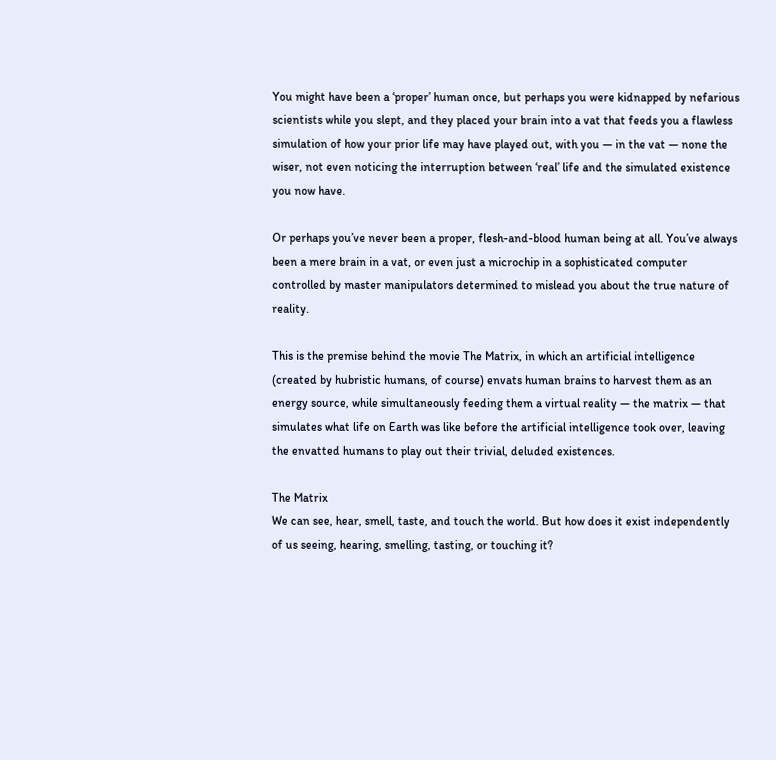You might have been a ‘proper’ human once, but perhaps you were kidnapped by nefarious scientists while you slept, and they placed your brain into a vat that feeds you a flawless simulation of how your prior life may have played out, with you — in the vat — none the wiser, not even noticing the interruption between ‘real’ life and the simulated existence you now have.

Or perhaps you’ve never been a proper, flesh-and-blood human being at all. You’ve always been a mere brain in a vat, or even just a microchip in a sophisticated computer controlled by master manipulators determined to mislead you about the true nature of reality.

This is the premise behind the movie The Matrix, in which an artificial intelligence (created by hubristic humans, of course) envats human brains to harvest them as an energy source, while simultaneously feeding them a virtual reality — the matrix — that simulates what life on Earth was like before the artificial intelligence took over, leaving the envatted humans to play out their trivial, deluded existences.

The Matrix
We can see, hear, smell, taste, and touch the world. But how does it exist independently of us seeing, hearing, smelling, tasting, or touching it?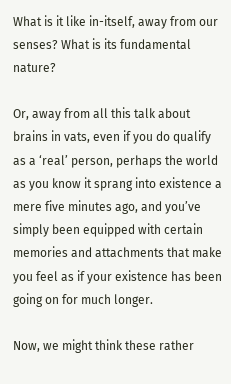What is it like in-itself, away from our senses? What is its fundamental nature?

Or, away from all this talk about brains in vats, even if you do qualify as a ‘real’ person, perhaps the world as you know it sprang into existence a mere five minutes ago, and you’ve simply been equipped with certain memories and attachments that make you feel as if your existence has been going on for much longer.

Now, we might think these rather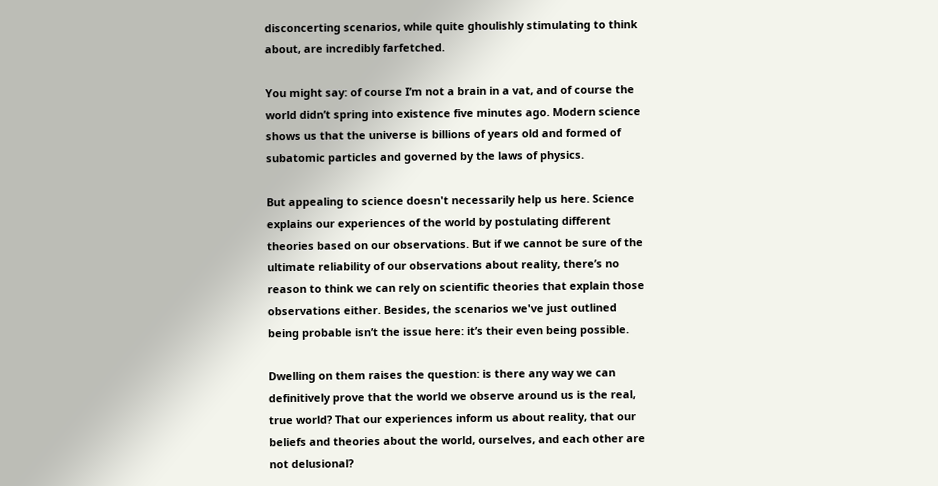disconcerting scenarios, while quite ghoulishly stimulating to think about, are incredibly farfetched.

You might say: of course I’m not a brain in a vat, and of course the world didn’t spring into existence five minutes ago. Modern science shows us that the universe is billions of years old and formed of subatomic particles and governed by the laws of physics.

But appealing to science doesn't necessarily help us here. Science explains our experiences of the world by postulating different theories based on our observations. But if we cannot be sure of the ultimate reliability of our observations about reality, there’s no reason to think we can rely on scientific theories that explain those observations either. Besides, the scenarios we've just outlined being probable isn’t the issue here: it’s their even being possible.

Dwelling on them raises the question: is there any way we can definitively prove that the world we observe around us is the real, true world? That our experiences inform us about reality, that our beliefs and theories about the world, ourselves, and each other are not delusional?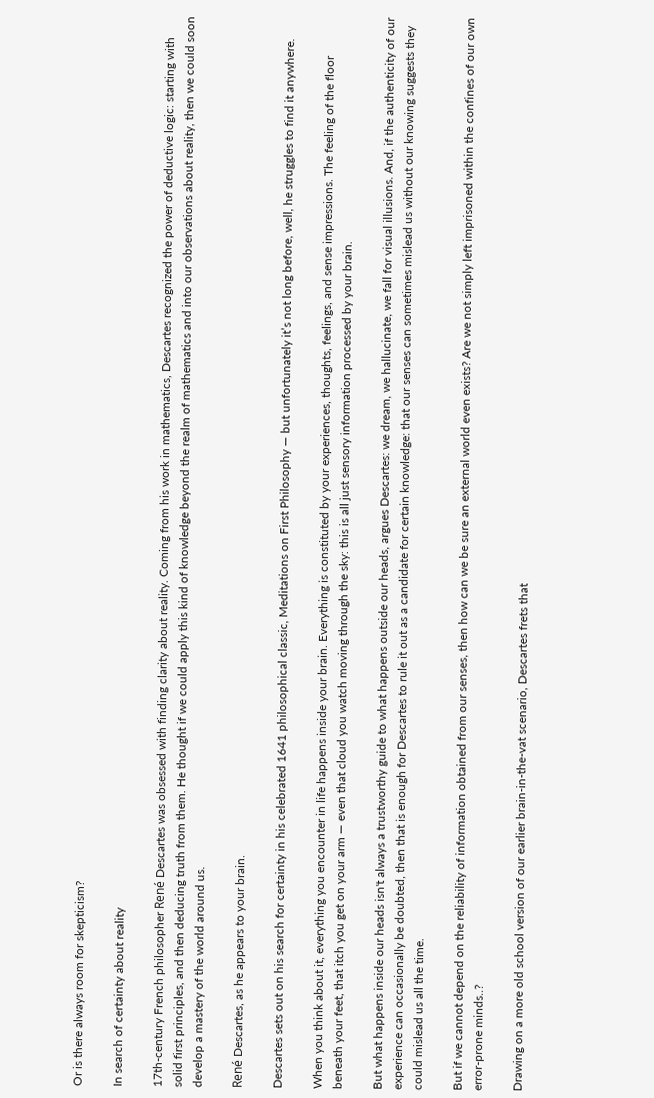Or is there always room for skepticism?

In search of certainty about reality

17th-century French philosopher René Descartes was obsessed with finding clarity about reality. Coming from his work in mathematics, Descartes recognized the power of deductive logic: starting with solid first principles, and then deducing truth from them. He thought if we could apply this kind of knowledge beyond the realm of mathematics and into our observations about reality, then we could soon develop a mastery of the world around us.

René Descartes, as he appears to your brain.

Descartes sets out on his search for certainty in his celebrated 1641 philosophical classic, Meditations on First Philosophy — but unfortunately it’s not long before, well, he struggles to find it anywhere.

When you think about it, everything you encounter in life happens inside your brain. Everything is constituted by your experiences, thoughts, feelings, and sense impressions. The feeling of the floor beneath your feet, that itch you get on your arm — even that cloud you watch moving through the sky: this is all just sensory information processed by your brain.

But what happens inside our heads isn't always a trustworthy guide to what happens outside our heads, argues Descartes: we dream, we hallucinate, we fall for visual illusions. And, if the authenticity of our experience can occasionally be doubted, then that is enough for Descartes to rule it out as a candidate for certain knowledge: that our senses can sometimes mislead us without our knowing suggests they could mislead us all the time.

But if we cannot depend on the reliability of information obtained from our senses, then how can we be sure an external world even exists? Are we not simply left imprisoned within the confines of our own error-prone minds..?

Drawing on a more old school version of our earlier brain-in-the-vat scenario, Descartes frets that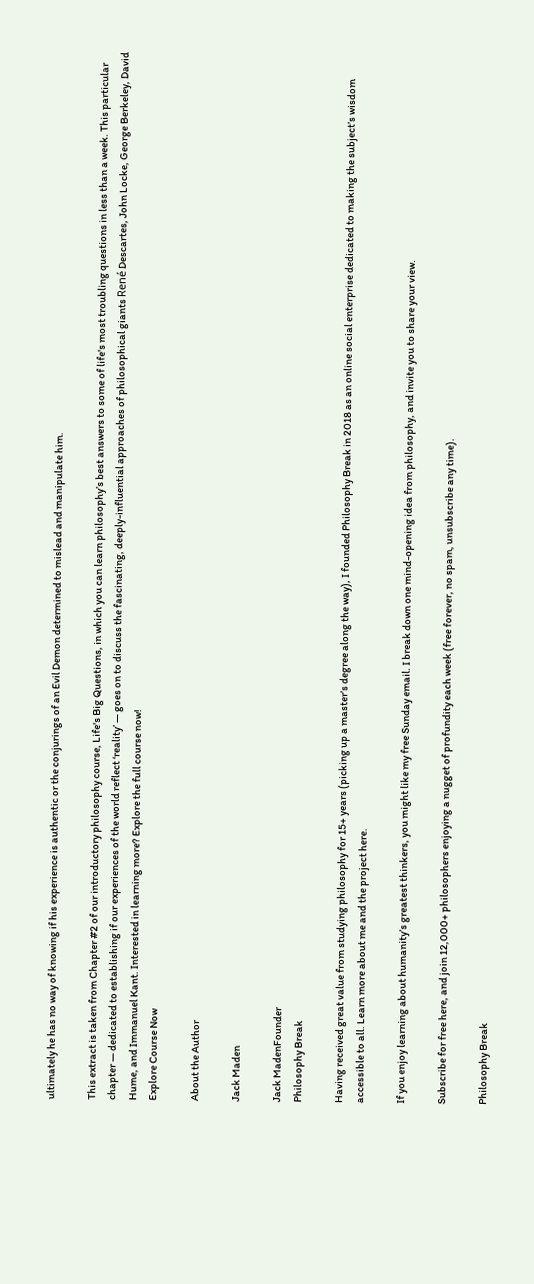ultimately he has no way of knowing if his experience is authentic or the conjurings of an Evil Demon determined to mislead and manipulate him.

This extract is taken from Chapter #2 of our introductory philosophy course, Life's Big Questions, in which you can learn philosophy’s best answers to some of life's most troubling questions in less than a week. This particular chapter — dedicated to establishing if our experiences of the world reflect ‘reality’ — goes on to discuss the fascinating, deeply-influential approaches of philosophical giants René Descartes, John Locke, George Berkeley, David Hume, and Immanuel Kant. Interested in learning more? Explore the full course now!
Explore Course Now

About the Author

Jack Maden

Jack MadenFounder
Philosophy Break

Having received great value from studying philosophy for 15+ years (picking up a master’s degree along the way), I founded Philosophy Break in 2018 as an online social enterprise dedicated to making the subject’s wisdom accessible to all. Learn more about me and the project here.

If you enjoy learning about humanity’s greatest thinkers, you might like my free Sunday email. I break down one mind-opening idea from philosophy, and invite you to share your view.

Subscribe for free here, and join 12,000+ philosophers enjoying a nugget of profundity each week (free forever, no spam, unsubscribe any time).

Philosophy Break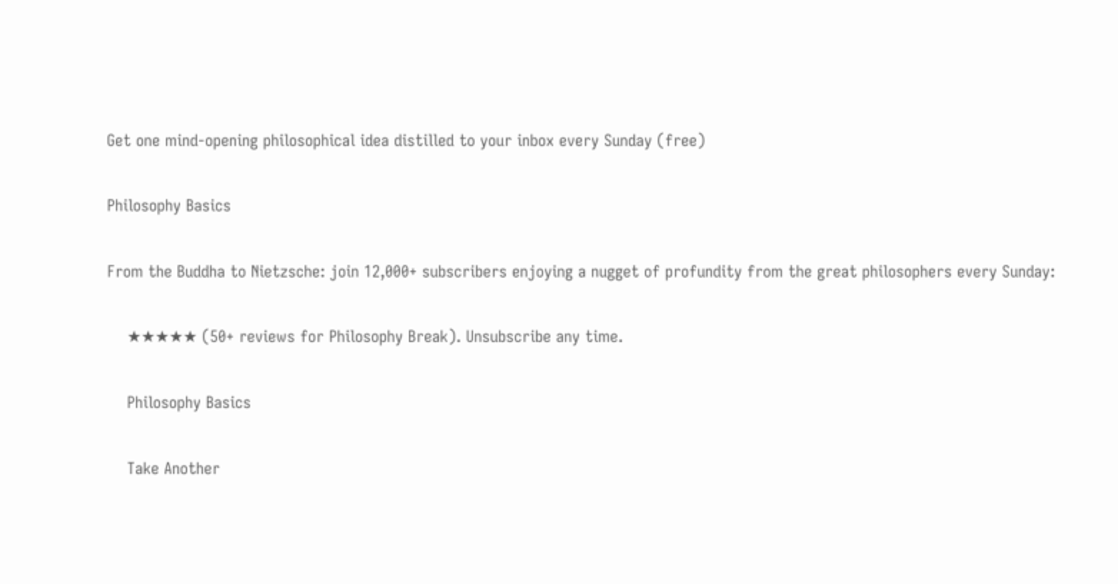Get one mind-opening philosophical idea distilled to your inbox every Sunday (free)

Philosophy Basics

From the Buddha to Nietzsche: join 12,000+ subscribers enjoying a nugget of profundity from the great philosophers every Sunday:

    ★★★★★ (50+ reviews for Philosophy Break). Unsubscribe any time.

    Philosophy Basics

    Take Another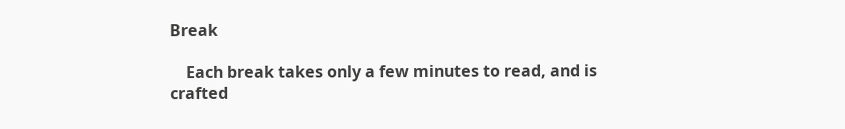Break

    Each break takes only a few minutes to read, and is crafted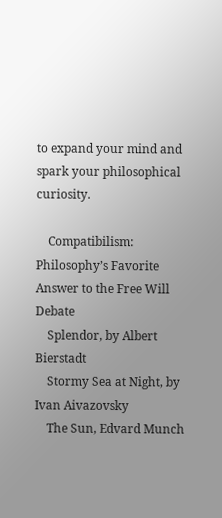to expand your mind and spark your philosophical curiosity.

    Compatibilism: Philosophy’s Favorite Answer to the Free Will Debate
    Splendor, by Albert Bierstadt
    Stormy Sea at Night, by Ivan Aivazovsky
    The Sun, Edvard Munch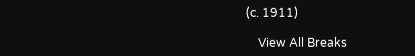(c. 1911)

    View All Breaks